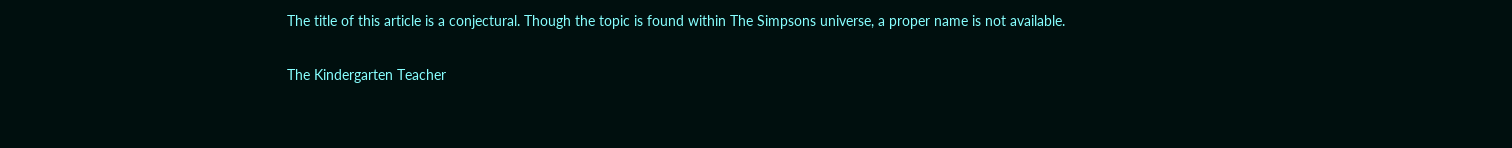The title of this article is a conjectural. Though the topic is found within The Simpsons universe, a proper name is not available.

The Kindergarten Teacher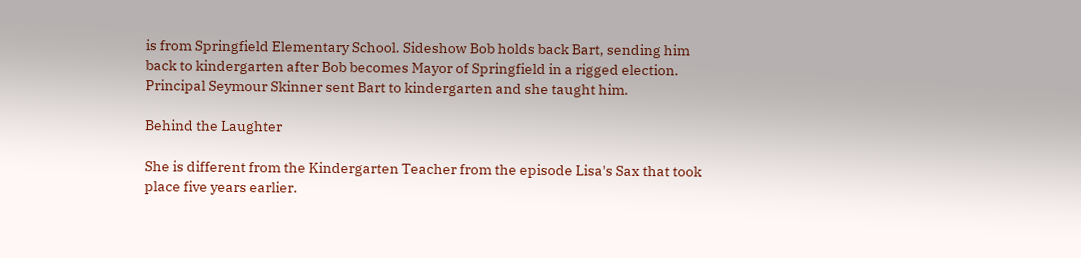is from Springfield Elementary School. Sideshow Bob holds back Bart, sending him back to kindergarten after Bob becomes Mayor of Springfield in a rigged election. Principal Seymour Skinner sent Bart to kindergarten and she taught him.

Behind the Laughter

She is different from the Kindergarten Teacher from the episode Lisa's Sax that took place five years earlier.